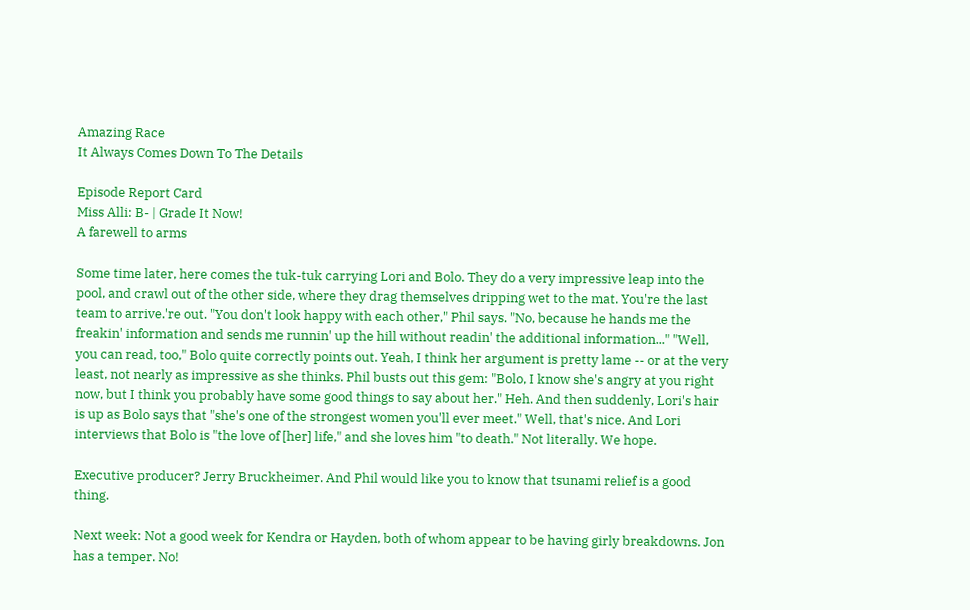Amazing Race
It Always Comes Down To The Details

Episode Report Card
Miss Alli: B- | Grade It Now!
A farewell to arms

Some time later, here comes the tuk-tuk carrying Lori and Bolo. They do a very impressive leap into the pool, and crawl out of the other side, where they drag themselves dripping wet to the mat. You're the last team to arrive.'re out. "You don't look happy with each other," Phil says. "No, because he hands me the freakin' information and sends me runnin' up the hill without readin' the additional information..." "Well, you can read, too," Bolo quite correctly points out. Yeah, I think her argument is pretty lame -- or at the very least, not nearly as impressive as she thinks. Phil busts out this gem: "Bolo, I know she's angry at you right now, but I think you probably have some good things to say about her." Heh. And then suddenly, Lori's hair is up as Bolo says that "she's one of the strongest women you'll ever meet." Well, that's nice. And Lori interviews that Bolo is "the love of [her] life," and she loves him "to death." Not literally. We hope.

Executive producer? Jerry Bruckheimer. And Phil would like you to know that tsunami relief is a good thing.

Next week: Not a good week for Kendra or Hayden, both of whom appear to be having girly breakdowns. Jon has a temper. No!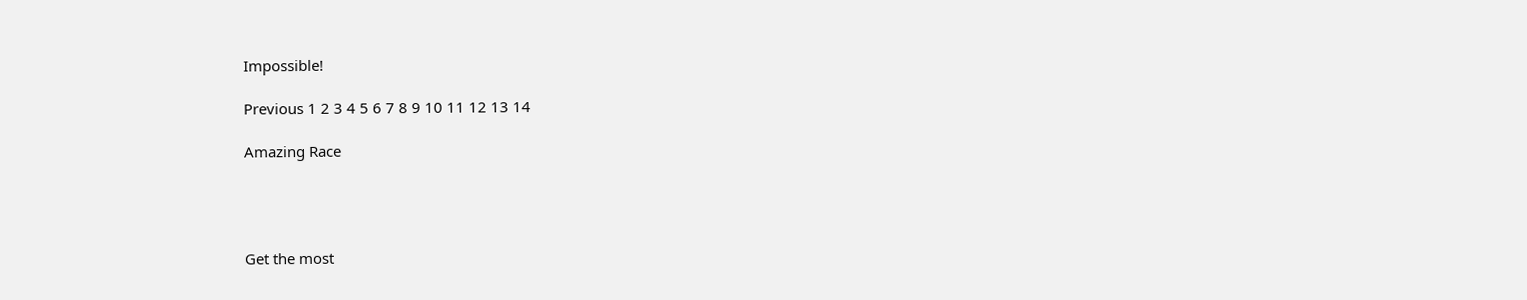Impossible!

Previous 1 2 3 4 5 6 7 8 9 10 11 12 13 14

Amazing Race




Get the most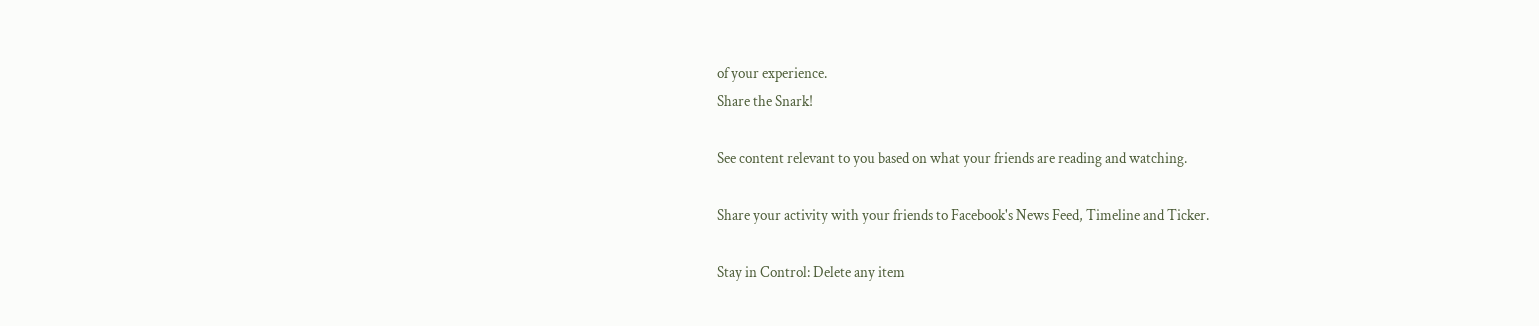of your experience.
Share the Snark!

See content relevant to you based on what your friends are reading and watching.

Share your activity with your friends to Facebook's News Feed, Timeline and Ticker.

Stay in Control: Delete any item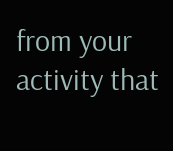from your activity that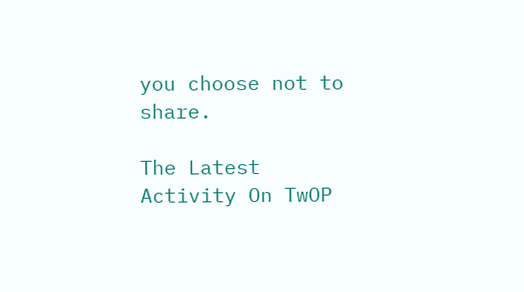you choose not to share.

The Latest Activity On TwOP